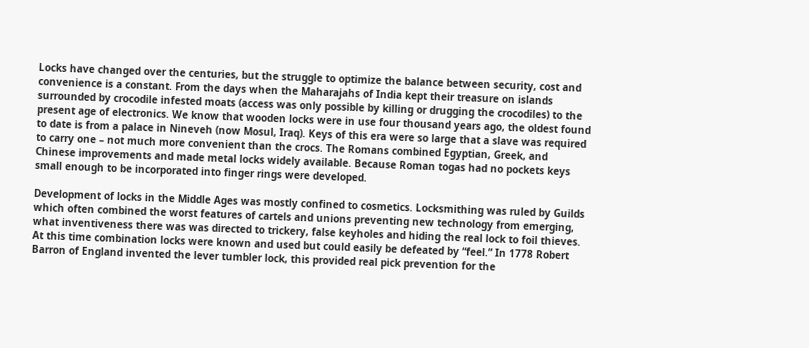Locks have changed over the centuries, but the struggle to optimize the balance between security, cost and convenience is a constant. From the days when the Maharajahs of India kept their treasure on islands surrounded by crocodile infested moats (access was only possible by killing or drugging the crocodiles) to the present age of electronics. We know that wooden locks were in use four thousand years ago, the oldest found to date is from a palace in Nineveh (now Mosul, Iraq). Keys of this era were so large that a slave was required to carry one – not much more convenient than the crocs. The Romans combined Egyptian, Greek, and Chinese improvements and made metal locks widely available. Because Roman togas had no pockets keys small enough to be incorporated into finger rings were developed.

Development of locks in the Middle Ages was mostly confined to cosmetics. Locksmithing was ruled by Guilds which often combined the worst features of cartels and unions preventing new technology from emerging, what inventiveness there was was directed to trickery, false keyholes and hiding the real lock to foil thieves. At this time combination locks were known and used but could easily be defeated by “feel.” In 1778 Robert Barron of England invented the lever tumbler lock, this provided real pick prevention for the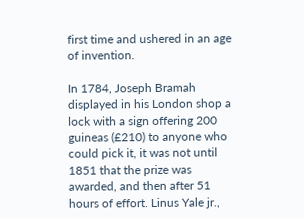first time and ushered in an age of invention.

In 1784, Joseph Bramah displayed in his London shop a lock with a sign offering 200 guineas (£210) to anyone who could pick it, it was not until 1851 that the prize was awarded, and then after 51 hours of effort. Linus Yale jr.,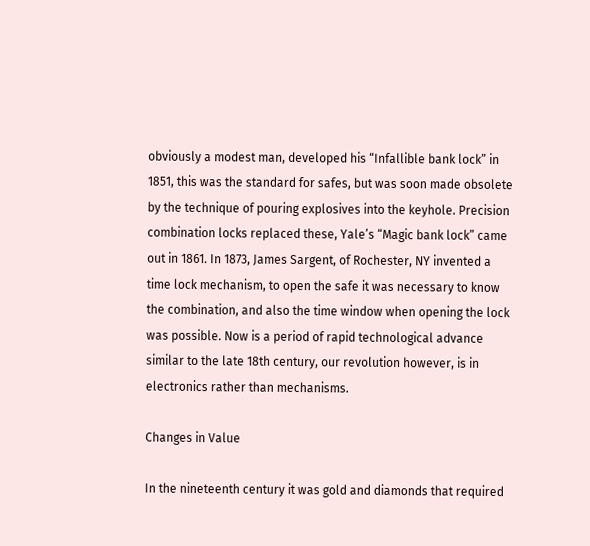obviously a modest man, developed his “Infallible bank lock” in 1851, this was the standard for safes, but was soon made obsolete by the technique of pouring explosives into the keyhole. Precision combination locks replaced these, Yale’s “Magic bank lock” came out in 1861. In 1873, James Sargent, of Rochester, NY invented a time lock mechanism, to open the safe it was necessary to know the combination, and also the time window when opening the lock was possible. Now is a period of rapid technological advance similar to the late 18th century, our revolution however, is in electronics rather than mechanisms.

Changes in Value

In the nineteenth century it was gold and diamonds that required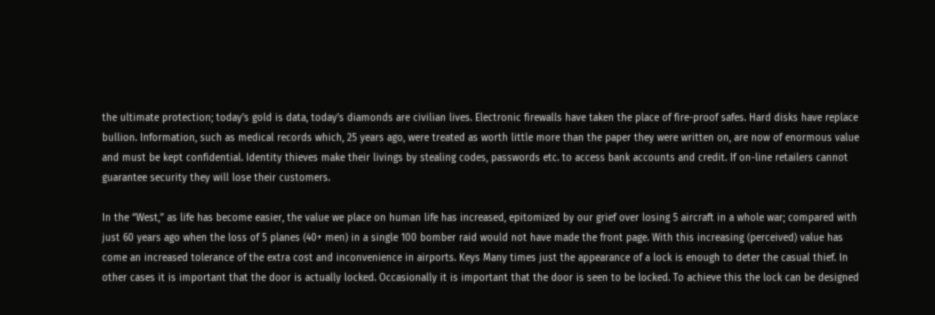the ultimate protection; today's gold is data, today's diamonds are civilian lives. Electronic firewalls have taken the place of fire-proof safes. Hard disks have replace bullion. Information, such as medical records which, 25 years ago, were treated as worth little more than the paper they were written on, are now of enormous value and must be kept confidential. Identity thieves make their livings by stealing codes, passwords etc. to access bank accounts and credit. If on-line retailers cannot guarantee security they will lose their customers.

In the “West,” as life has become easier, the value we place on human life has increased, epitomized by our grief over losing 5 aircraft in a whole war; compared with just 60 years ago when the loss of 5 planes (40+ men) in a single 100 bomber raid would not have made the front page. With this increasing (perceived) value has come an increased tolerance of the extra cost and inconvenience in airports. Keys Many times just the appearance of a lock is enough to deter the casual thief. In other cases it is important that the door is actually locked. Occasionally it is important that the door is seen to be locked. To achieve this the lock can be designed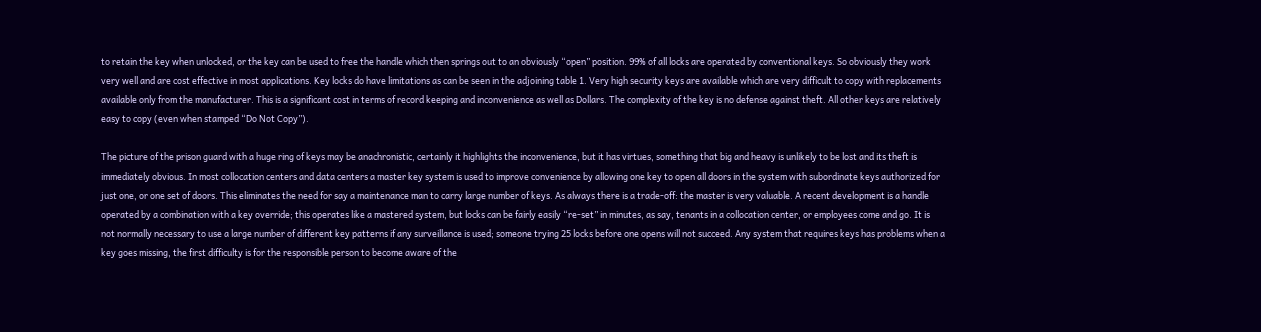to retain the key when unlocked, or the key can be used to free the handle which then springs out to an obviously “open” position. 99% of all locks are operated by conventional keys. So obviously they work very well and are cost effective in most applications. Key locks do have limitations as can be seen in the adjoining table 1. Very high security keys are available which are very difficult to copy with replacements available only from the manufacturer. This is a significant cost in terms of record keeping and inconvenience as well as Dollars. The complexity of the key is no defense against theft. All other keys are relatively easy to copy (even when stamped “Do Not Copy”).

The picture of the prison guard with a huge ring of keys may be anachronistic, certainly it highlights the inconvenience, but it has virtues, something that big and heavy is unlikely to be lost and its theft is immediately obvious. In most collocation centers and data centers a master key system is used to improve convenience by allowing one key to open all doors in the system with subordinate keys authorized for just one, or one set of doors. This eliminates the need for say a maintenance man to carry large number of keys. As always there is a trade-off: the master is very valuable. A recent development is a handle operated by a combination with a key override; this operates like a mastered system, but locks can be fairly easily “re-set” in minutes, as say, tenants in a collocation center, or employees come and go. It is not normally necessary to use a large number of different key patterns if any surveillance is used; someone trying 25 locks before one opens will not succeed. Any system that requires keys has problems when a key goes missing, the first difficulty is for the responsible person to become aware of the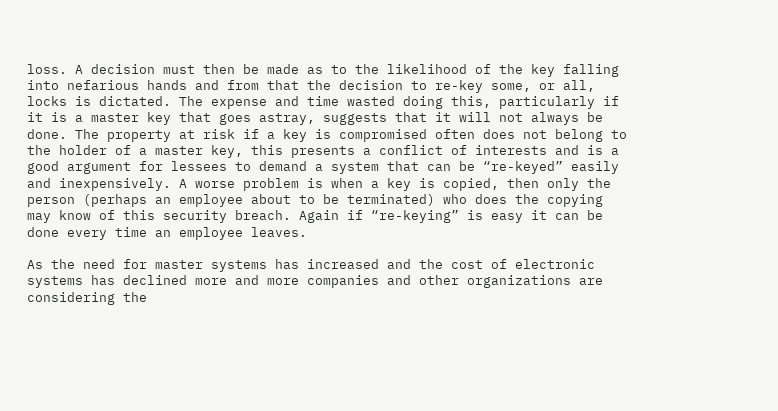loss. A decision must then be made as to the likelihood of the key falling into nefarious hands and from that the decision to re-key some, or all, locks is dictated. The expense and time wasted doing this, particularly if it is a master key that goes astray, suggests that it will not always be done. The property at risk if a key is compromised often does not belong to the holder of a master key, this presents a conflict of interests and is a good argument for lessees to demand a system that can be “re-keyed” easily and inexpensively. A worse problem is when a key is copied, then only the person (perhaps an employee about to be terminated) who does the copying may know of this security breach. Again if “re-keying” is easy it can be done every time an employee leaves.

As the need for master systems has increased and the cost of electronic systems has declined more and more companies and other organizations are considering the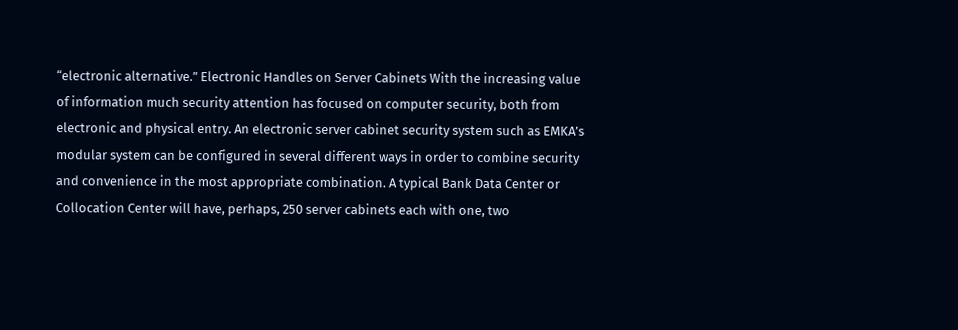“electronic alternative.” Electronic Handles on Server Cabinets With the increasing value of information much security attention has focused on computer security, both from electronic and physical entry. An electronic server cabinet security system such as EMKA’s modular system can be configured in several different ways in order to combine security and convenience in the most appropriate combination. A typical Bank Data Center or Collocation Center will have, perhaps, 250 server cabinets each with one, two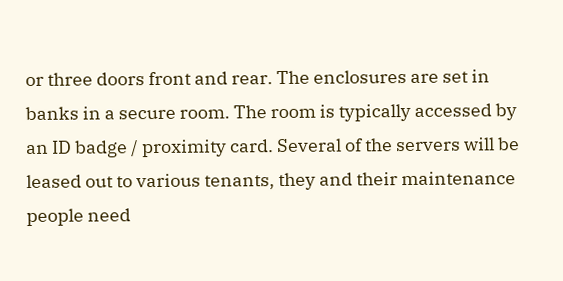or three doors front and rear. The enclosures are set in banks in a secure room. The room is typically accessed by an ID badge / proximity card. Several of the servers will be leased out to various tenants, they and their maintenance people need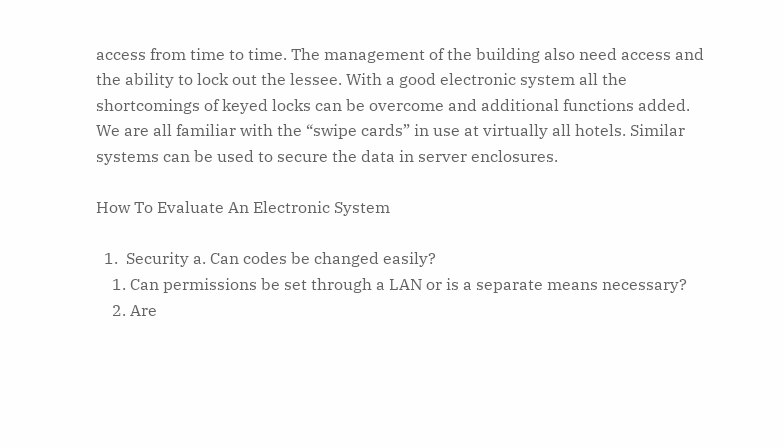access from time to time. The management of the building also need access and the ability to lock out the lessee. With a good electronic system all the shortcomings of keyed locks can be overcome and additional functions added. We are all familiar with the “swipe cards” in use at virtually all hotels. Similar systems can be used to secure the data in server enclosures.

How To Evaluate An Electronic System

  1.  Security a. Can codes be changed easily?
    1. Can permissions be set through a LAN or is a separate means necessary?
    2. Are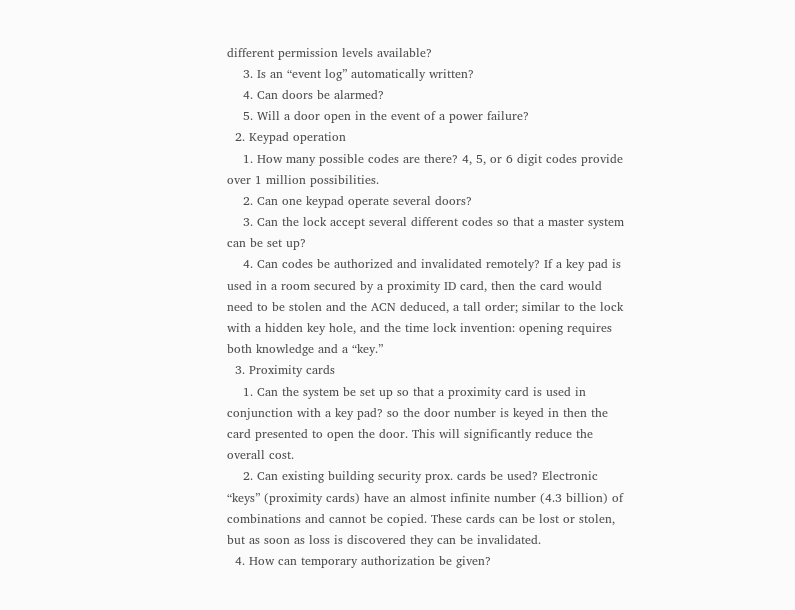different permission levels available?
    3. Is an “event log” automatically written?
    4. Can doors be alarmed?
    5. Will a door open in the event of a power failure?
  2. Keypad operation
    1. How many possible codes are there? 4, 5, or 6 digit codes provide over 1 million possibilities.
    2. Can one keypad operate several doors?
    3. Can the lock accept several different codes so that a master system can be set up?
    4. Can codes be authorized and invalidated remotely? If a key pad is used in a room secured by a proximity ID card, then the card would need to be stolen and the ACN deduced, a tall order; similar to the lock with a hidden key hole, and the time lock invention: opening requires both knowledge and a “key.”
  3. Proximity cards
    1. Can the system be set up so that a proximity card is used in conjunction with a key pad? so the door number is keyed in then the card presented to open the door. This will significantly reduce the overall cost.
    2. Can existing building security prox. cards be used? Electronic “keys” (proximity cards) have an almost infinite number (4.3 billion) of combinations and cannot be copied. These cards can be lost or stolen, but as soon as loss is discovered they can be invalidated.
  4. How can temporary authorization be given?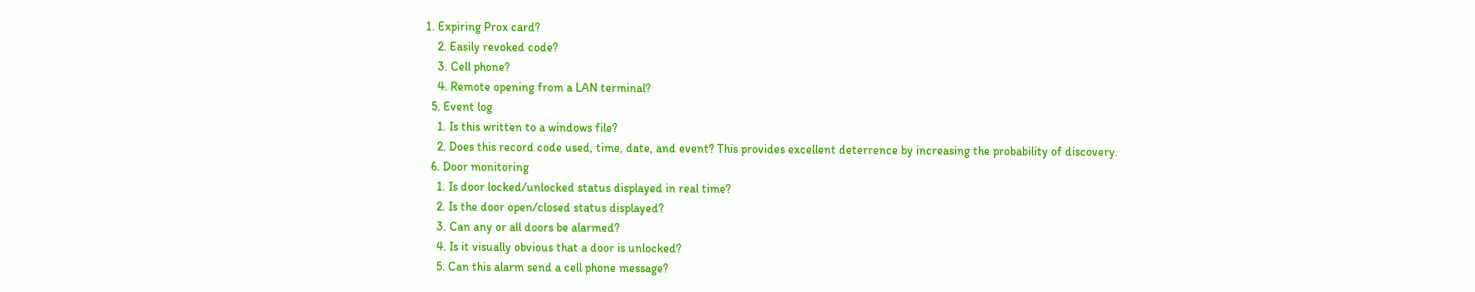1. Expiring Prox card?
    2. Easily revoked code?
    3. Cell phone?
    4. Remote opening from a LAN terminal?
  5. Event log
    1. Is this written to a windows file?
    2. Does this record code used, time, date, and event? This provides excellent deterrence by increasing the probability of discovery.
  6. Door monitoring
    1. Is door locked/unlocked status displayed in real time?
    2. Is the door open/closed status displayed?
    3. Can any or all doors be alarmed?
    4. Is it visually obvious that a door is unlocked?
    5. Can this alarm send a cell phone message?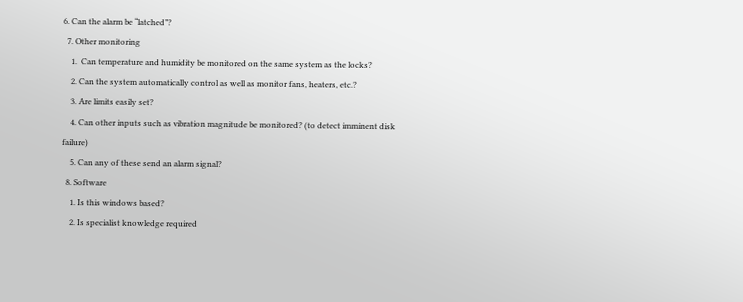6. Can the alarm be “latched”?
  7. Other monitoring
    1.  Can temperature and humidity be monitored on the same system as the locks?
    2. Can the system automatically control as well as monitor fans, heaters, etc.?
    3. Are limits easily set?
    4. Can other inputs such as vibration magnitude be monitored? (to detect imminent disk failure)
    5. Can any of these send an alarm signal?
  8. Software
    1. Is this windows based?
    2. Is specialist knowledge required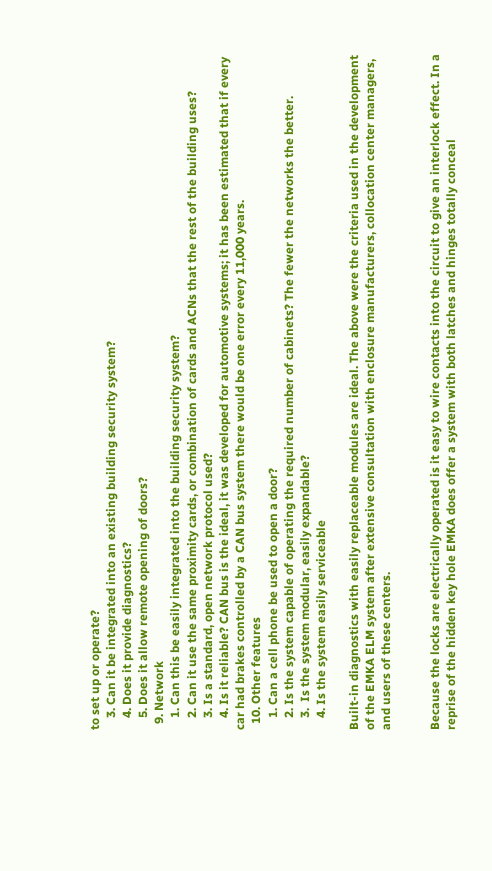to set up or operate?
    3. Can it be integrated into an existing building security system?
    4. Does it provide diagnostics?
    5. Does it allow remote opening of doors?
  9. Network
    1. Can this be easily integrated into the building security system?
    2. Can it use the same proximity cards, or combination of cards and ACNs that the rest of the building uses?
    3. Is a standard, open network protocol used?
    4. Is it reliable? CAN bus is the ideal, it was developed for automotive systems; it has been estimated that if every car had brakes controlled by a CAN bus system there would be one error every 11,000 years.
  10. Other features
    1. Can a cell phone be used to open a door?
    2. Is the system capable of operating the required number of cabinets? The fewer the networks the better.
    3.  Is the system modular, easily expandable?
    4. Is the system easily serviceable

Built-in diagnostics with easily replaceable modules are ideal. The above were the criteria used in the development of the EMKA ELM system after extensive consultation with enclosure manufacturers, collocation center managers, and users of these centers.


Because the locks are electrically operated is it easy to wire contacts into the circuit to give an interlock effect. In a reprise of the hidden key hole EMKA does offer a system with both latches and hinges totally conceal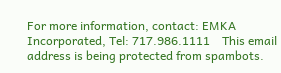For more information, contact: EMKA Incorporated, Tel: 717.986.1111    This email address is being protected from spambots.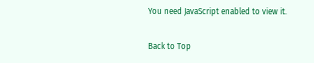You need JavaScript enabled to view it.

Back to Top